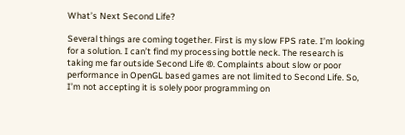What’s Next Second Life?

Several things are coming together. First is my slow FPS rate. I’m looking for a solution. I can’t find my processing bottle neck. The research is taking me far outside Second Life ®. Complaints about slow or poor performance in OpenGL based games are not limited to Second Life. So, I’m not accepting it is solely poor programming on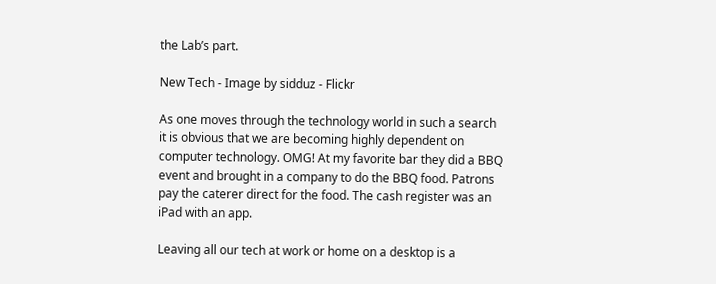the Lab’s part.

New Tech - Image by sidduz - Flickr

As one moves through the technology world in such a search it is obvious that we are becoming highly dependent on computer technology. OMG! At my favorite bar they did a BBQ event and brought in a company to do the BBQ food. Patrons pay the caterer direct for the food. The cash register was an iPad with an app.

Leaving all our tech at work or home on a desktop is a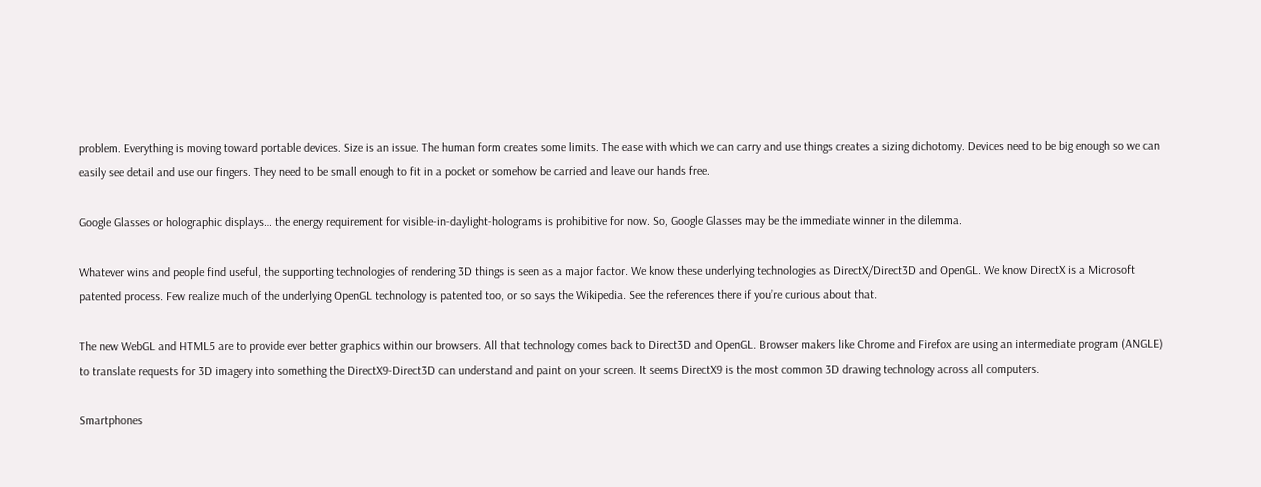problem. Everything is moving toward portable devices. Size is an issue. The human form creates some limits. The ease with which we can carry and use things creates a sizing dichotomy. Devices need to be big enough so we can easily see detail and use our fingers. They need to be small enough to fit in a pocket or somehow be carried and leave our hands free.

Google Glasses or holographic displays… the energy requirement for visible-in-daylight-holograms is prohibitive for now. So, Google Glasses may be the immediate winner in the dilemma.

Whatever wins and people find useful, the supporting technologies of rendering 3D things is seen as a major factor. We know these underlying technologies as DirectX/Direct3D and OpenGL. We know DirectX is a Microsoft patented process. Few realize much of the underlying OpenGL technology is patented too, or so says the Wikipedia. See the references there if you’re curious about that.

The new WebGL and HTML5 are to provide ever better graphics within our browsers. All that technology comes back to Direct3D and OpenGL. Browser makers like Chrome and Firefox are using an intermediate program (ANGLE) to translate requests for 3D imagery into something the DirectX9-Direct3D can understand and paint on your screen. It seems DirectX9 is the most common 3D drawing technology across all computers.

Smartphones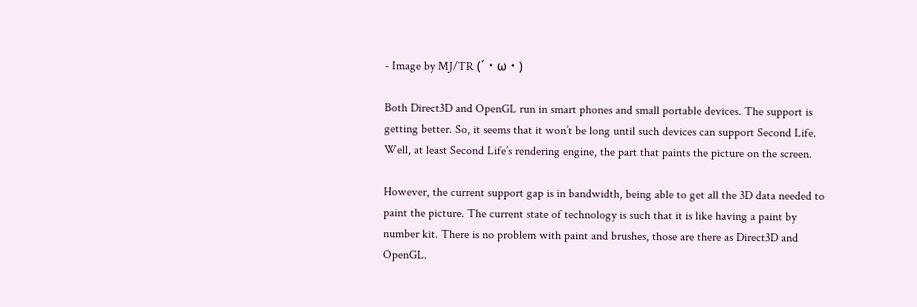- Image by MJ/TR (´・ω・)

Both Direct3D and OpenGL run in smart phones and small portable devices. The support is getting better. So, it seems that it won’t be long until such devices can support Second Life. Well, at least Second Life’s rendering engine, the part that paints the picture on the screen.

However, the current support gap is in bandwidth, being able to get all the 3D data needed to paint the picture. The current state of technology is such that it is like having a paint by number kit. There is no problem with paint and brushes, those are there as Direct3D and OpenGL.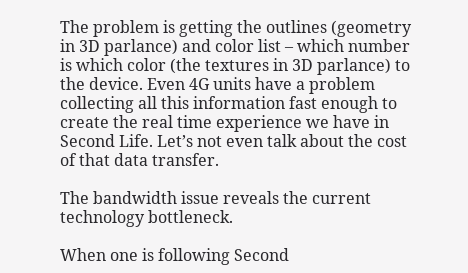The problem is getting the outlines (geometry in 3D parlance) and color list – which number is which color (the textures in 3D parlance) to the device. Even 4G units have a problem collecting all this information fast enough to create the real time experience we have in Second Life. Let’s not even talk about the cost of that data transfer.

The bandwidth issue reveals the current technology bottleneck.

When one is following Second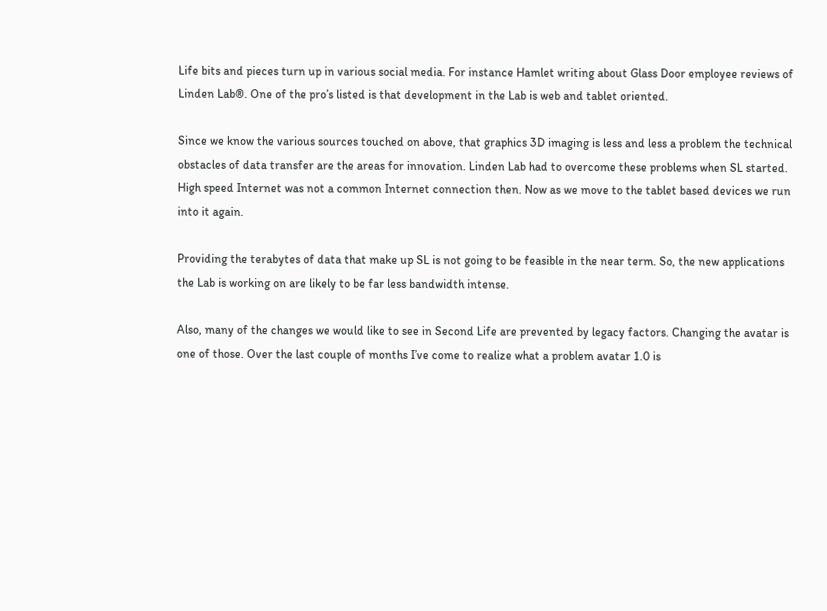Life bits and pieces turn up in various social media. For instance Hamlet writing about Glass Door employee reviews of Linden Lab®. One of the pro’s listed is that development in the Lab is web and tablet oriented.

Since we know the various sources touched on above, that graphics 3D imaging is less and less a problem the technical obstacles of data transfer are the areas for innovation. Linden Lab had to overcome these problems when SL started. High speed Internet was not a common Internet connection then. Now as we move to the tablet based devices we run into it again.

Providing the terabytes of data that make up SL is not going to be feasible in the near term. So, the new applications the Lab is working on are likely to be far less bandwidth intense.

Also, many of the changes we would like to see in Second Life are prevented by legacy factors. Changing the avatar is one of those. Over the last couple of months I’ve come to realize what a problem avatar 1.0 is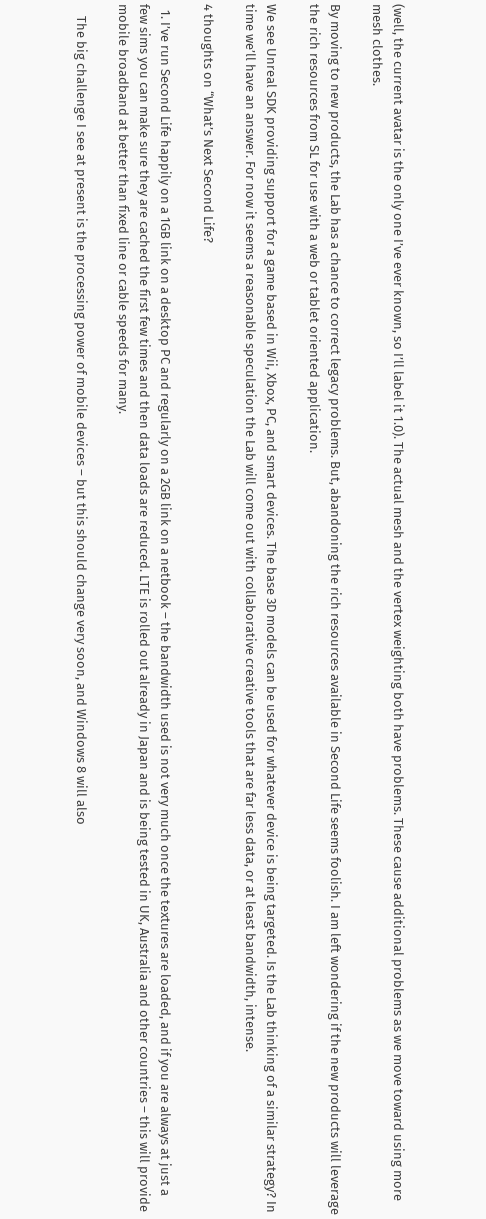(well, the current avatar is the only one I’ve ever known, so I’ll label it 1.0). The actual mesh and the vertex weighting both have problems. These cause additional problems as we move toward using more mesh clothes.

By moving to new products, the Lab has a chance to correct legacy problems. But, abandoning the rich resources available in Second Life seems foolish. I am left wondering if the new products will leverage the rich resources from SL for use with a web or tablet oriented application.

We see Unreal SDK providing support for a game based in Wii, Xbox, PC, and smart devices. The base 3D models can be used for whatever device is being targeted. Is the Lab thinking of a similar strategy? In time we’ll have an answer. For now it seems a reasonable speculation the Lab will come out with collaborative creative tools that are far less data, or at least bandwidth, intense.

4 thoughts on “What’s Next Second Life?

  1. I’ve run Second Life happily on a 1GB link on a desktop PC and regularly on a 2GB link on a netbook – the bandwidth used is not very much once the textures are loaded, and if you are always at just a few sims you can make sure they are cached the first few times and then data loads are reduced. LTE is rolled out already in Japan and is being tested in UK, Australia and other countries – this will provide mobile broadband at better than fixed line or cable speeds for many.

    The big challenge I see at present is the processing power of mobile devices – but this should change very soon, and Windows 8 will also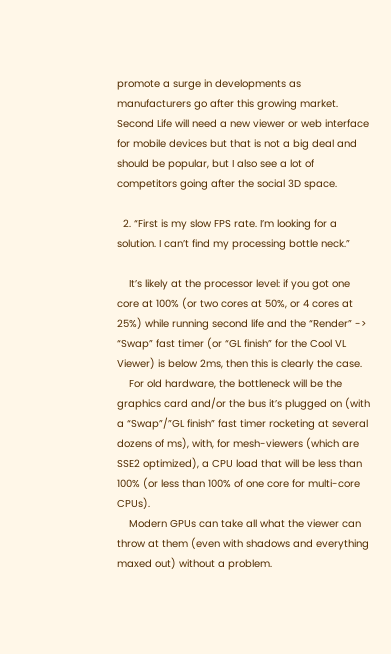promote a surge in developments as manufacturers go after this growing market. Second Life will need a new viewer or web interface for mobile devices but that is not a big deal and should be popular, but I also see a lot of competitors going after the social 3D space.

  2. “First is my slow FPS rate. I’m looking for a solution. I can’t find my processing bottle neck.”

    It’s likely at the processor level: if you got one core at 100% (or two cores at 50%, or 4 cores at 25%) while running second life and the “Render” -> “Swap” fast timer (or “GL finish” for the Cool VL Viewer) is below 2ms, then this is clearly the case.
    For old hardware, the bottleneck will be the graphics card and/or the bus it’s plugged on (with a “Swap”/”GL finish” fast timer rocketing at several dozens of ms), with, for mesh-viewers (which are SSE2 optimized), a CPU load that will be less than 100% (or less than 100% of one core for multi-core CPUs).
    Modern GPUs can take all what the viewer can throw at them (even with shadows and everything maxed out) without a problem.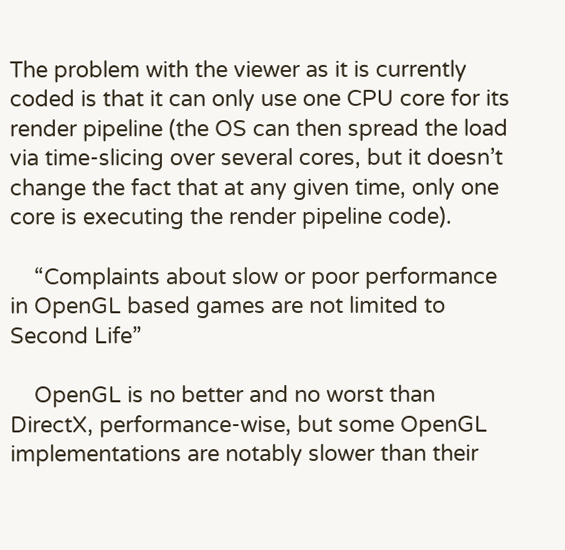The problem with the viewer as it is currently coded is that it can only use one CPU core for its render pipeline (the OS can then spread the load via time-slicing over several cores, but it doesn’t change the fact that at any given time, only one core is executing the render pipeline code).

    “Complaints about slow or poor performance in OpenGL based games are not limited to Second Life”

    OpenGL is no better and no worst than DirectX, performance-wise, but some OpenGL implementations are notably slower than their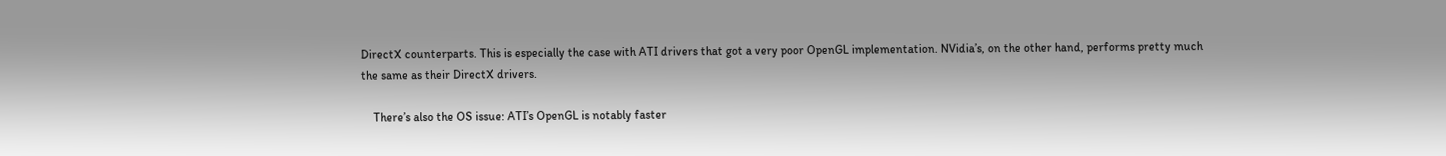DirectX counterparts. This is especially the case with ATI drivers that got a very poor OpenGL implementation. NVidia’s, on the other hand, performs pretty much the same as their DirectX drivers.

    There’s also the OS issue: ATI’s OpenGL is notably faster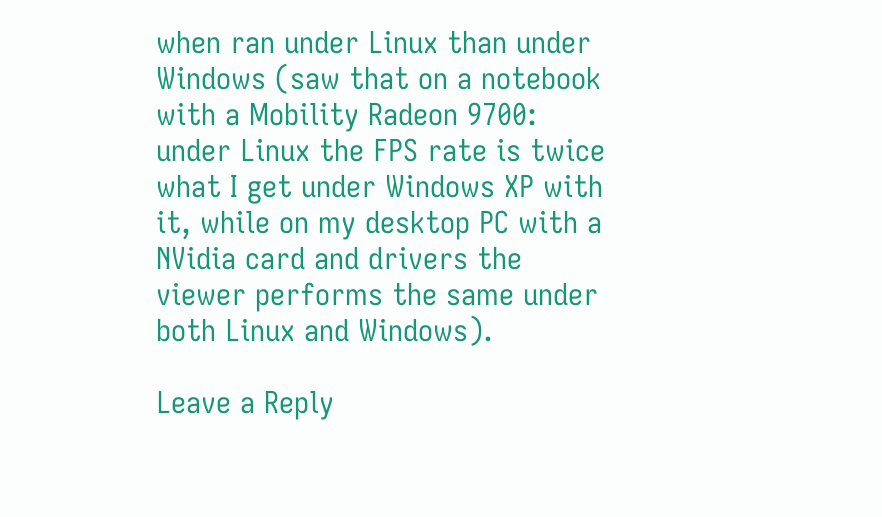when ran under Linux than under Windows (saw that on a notebook with a Mobility Radeon 9700: under Linux the FPS rate is twice what I get under Windows XP with it, while on my desktop PC with a NVidia card and drivers the viewer performs the same under both Linux and Windows).

Leave a Reply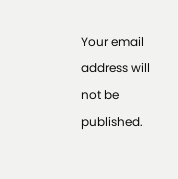Your email address will not be published.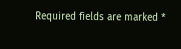Required fields are marked *